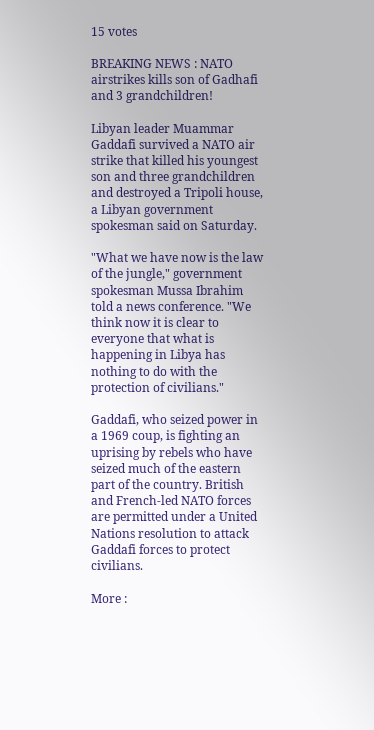15 votes

BREAKING NEWS : NATO airstrikes kills son of Gadhafi and 3 grandchildren!

Libyan leader Muammar Gaddafi survived a NATO air strike that killed his youngest son and three grandchildren and destroyed a Tripoli house, a Libyan government spokesman said on Saturday.

"What we have now is the law of the jungle," government spokesman Mussa Ibrahim told a news conference. "We think now it is clear to everyone that what is happening in Libya has nothing to do with the protection of civilians."

Gaddafi, who seized power in a 1969 coup, is fighting an uprising by rebels who have seized much of the eastern part of the country. British and French-led NATO forces are permitted under a United Nations resolution to attack Gaddafi forces to protect civilians.

More :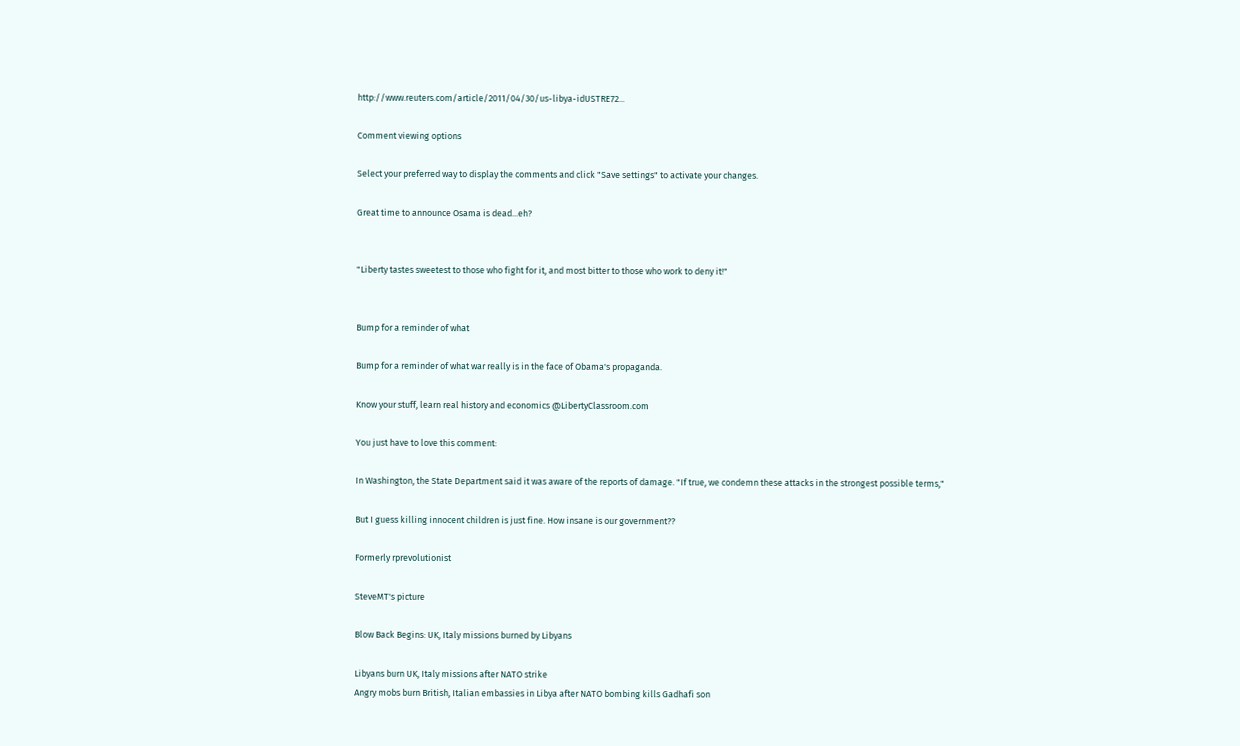http://www.reuters.com/article/2011/04/30/us-libya-idUSTRE72...

Comment viewing options

Select your preferred way to display the comments and click "Save settings" to activate your changes.

Great time to announce Osama is dead...eh?


"Liberty tastes sweetest to those who fight for it, and most bitter to those who work to deny it!"


Bump for a reminder of what

Bump for a reminder of what war really is in the face of Obama's propaganda.

Know your stuff, learn real history and economics @LibertyClassroom.com

You just have to love this comment:

In Washington, the State Department said it was aware of the reports of damage. "If true, we condemn these attacks in the strongest possible terms,"

But I guess killing innocent children is just fine. How insane is our government??

Formerly rprevolutionist

SteveMT's picture

Blow Back Begins: UK, Italy missions burned by Libyans

Libyans burn UK, Italy missions after NATO strike
Angry mobs burn British, Italian embassies in Libya after NATO bombing kills Gadhafi son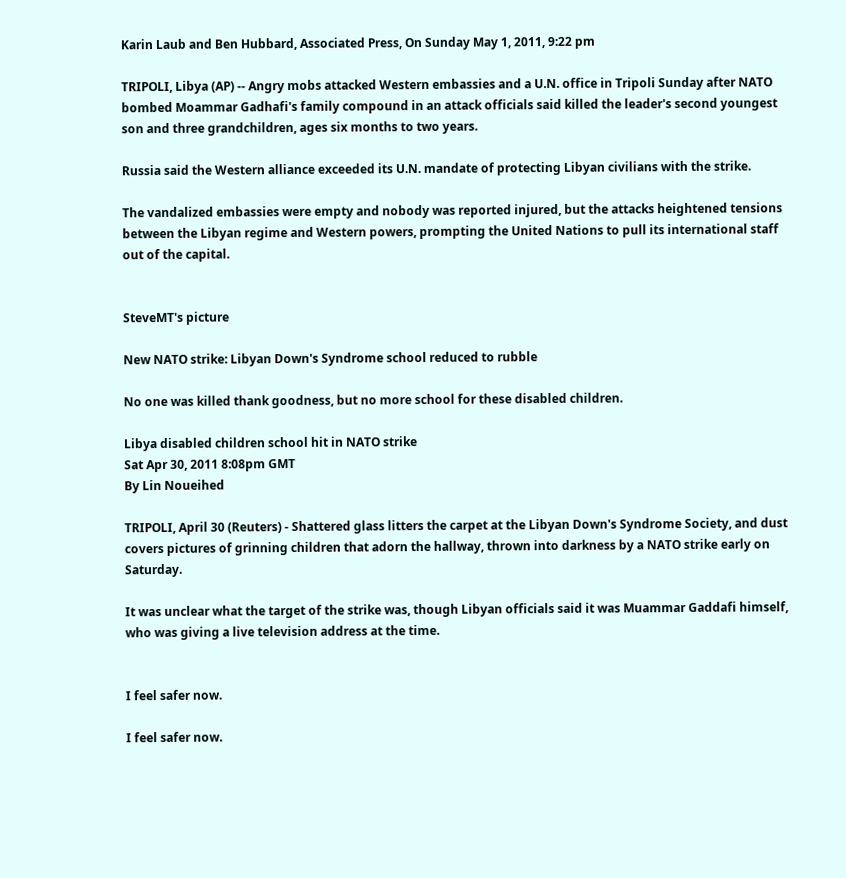Karin Laub and Ben Hubbard, Associated Press, On Sunday May 1, 2011, 9:22 pm

TRIPOLI, Libya (AP) -- Angry mobs attacked Western embassies and a U.N. office in Tripoli Sunday after NATO bombed Moammar Gadhafi's family compound in an attack officials said killed the leader's second youngest son and three grandchildren, ages six months to two years.

Russia said the Western alliance exceeded its U.N. mandate of protecting Libyan civilians with the strike.

The vandalized embassies were empty and nobody was reported injured, but the attacks heightened tensions between the Libyan regime and Western powers, prompting the United Nations to pull its international staff out of the capital.


SteveMT's picture

New NATO strike: Libyan Down's Syndrome school reduced to rubble

No one was killed thank goodness, but no more school for these disabled children.

Libya disabled children school hit in NATO strike
Sat Apr 30, 2011 8:08pm GMT
By Lin Noueihed

TRIPOLI, April 30 (Reuters) - Shattered glass litters the carpet at the Libyan Down's Syndrome Society, and dust covers pictures of grinning children that adorn the hallway, thrown into darkness by a NATO strike early on Saturday.

It was unclear what the target of the strike was, though Libyan officials said it was Muammar Gaddafi himself, who was giving a live television address at the time.


I feel safer now.

I feel safer now.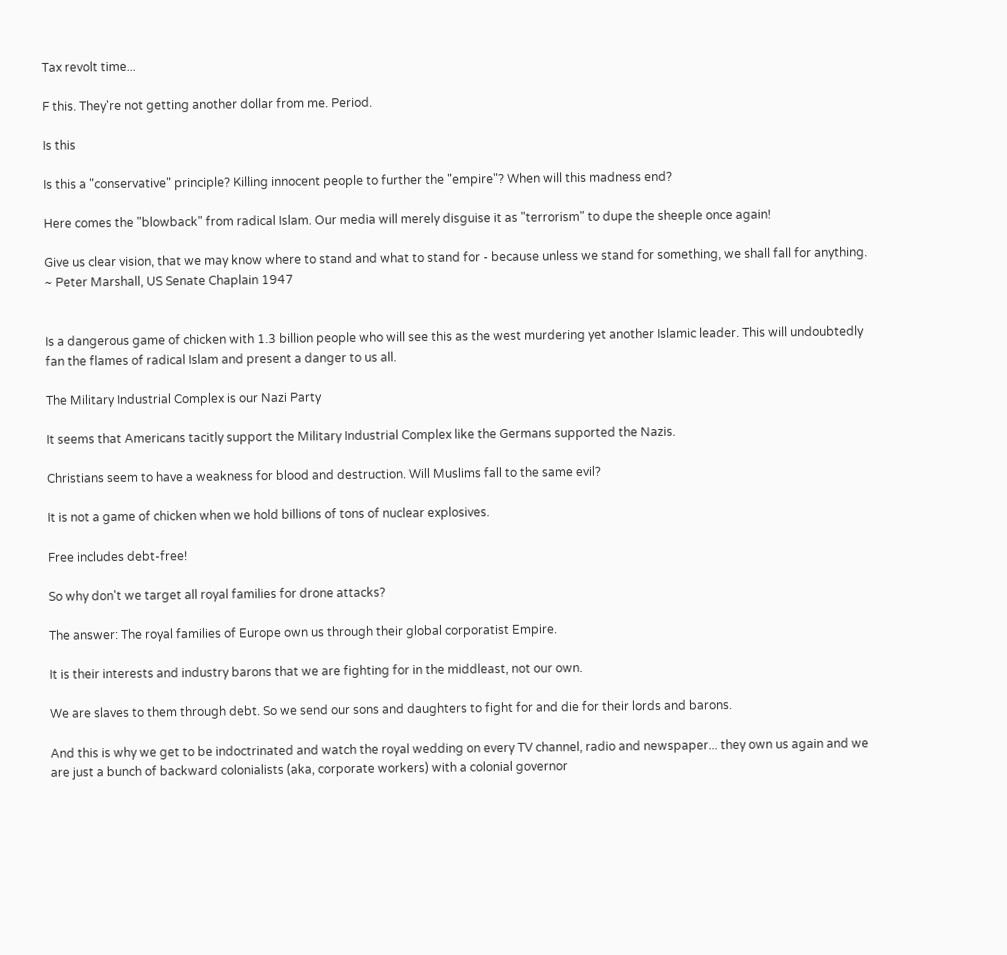Tax revolt time...

F this. They're not getting another dollar from me. Period.

Is this

Is this a "conservative" principle? Killing innocent people to further the "empire"? When will this madness end?

Here comes the "blowback" from radical Islam. Our media will merely disguise it as "terrorism" to dupe the sheeple once again!

Give us clear vision, that we may know where to stand and what to stand for - because unless we stand for something, we shall fall for anything.
~ Peter Marshall, US Senate Chaplain 1947


Is a dangerous game of chicken with 1.3 billion people who will see this as the west murdering yet another Islamic leader. This will undoubtedly fan the flames of radical Islam and present a danger to us all.

The Military Industrial Complex is our Nazi Party

It seems that Americans tacitly support the Military Industrial Complex like the Germans supported the Nazis.

Christians seem to have a weakness for blood and destruction. Will Muslims fall to the same evil?

It is not a game of chicken when we hold billions of tons of nuclear explosives.

Free includes debt-free!

So why don't we target all royal families for drone attacks?

The answer: The royal families of Europe own us through their global corporatist Empire.

It is their interests and industry barons that we are fighting for in the middleast, not our own.

We are slaves to them through debt. So we send our sons and daughters to fight for and die for their lords and barons.

And this is why we get to be indoctrinated and watch the royal wedding on every TV channel, radio and newspaper... they own us again and we are just a bunch of backward colonialists (aka, corporate workers) with a colonial governor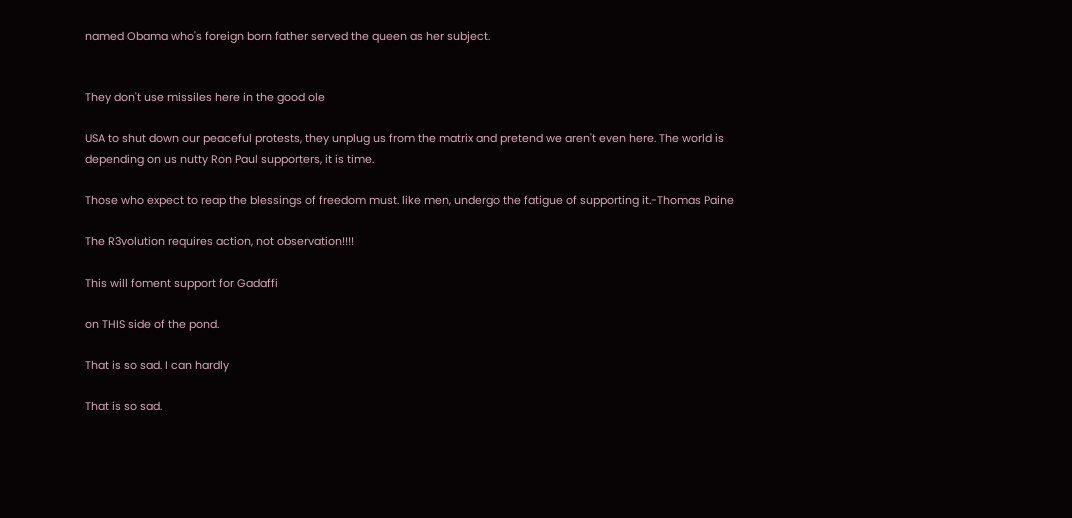named Obama who's foreign born father served the queen as her subject.


They don't use missiles here in the good ole

USA to shut down our peaceful protests, they unplug us from the matrix and pretend we aren't even here. The world is depending on us nutty Ron Paul supporters, it is time.

Those who expect to reap the blessings of freedom must. like men, undergo the fatigue of supporting it.-Thomas Paine

The R3volution requires action, not observation!!!!

This will foment support for Gadaffi

on THIS side of the pond.

That is so sad. I can hardly

That is so sad.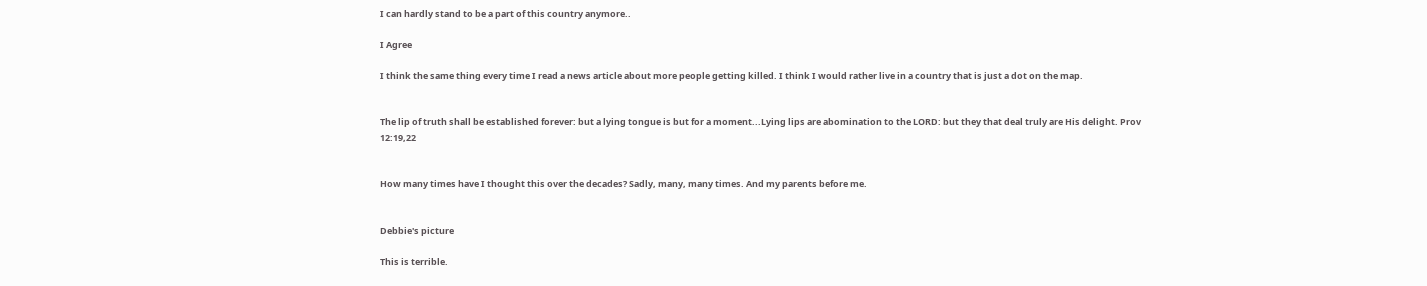I can hardly stand to be a part of this country anymore..

I Agree

I think the same thing every time I read a news article about more people getting killed. I think I would rather live in a country that is just a dot on the map.


The lip of truth shall be established forever: but a lying tongue is but for a moment...Lying lips are abomination to the LORD: but they that deal truly are His delight. Prov 12:19,22


How many times have I thought this over the decades? Sadly, many, many times. And my parents before me.


Debbie's picture

This is terrible.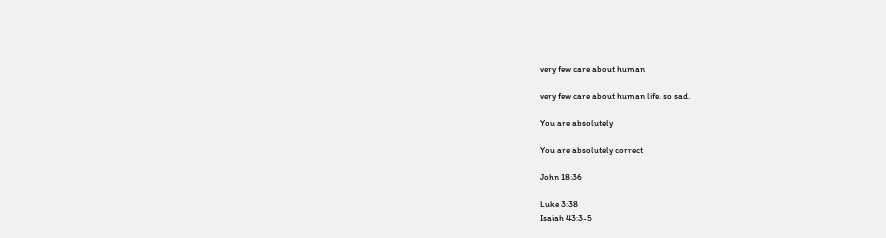very few care about human

very few care about human life. so sad.

You are absolutely

You are absolutely correct

John 18:36

Luke 3:38
Isaiah 43:3-5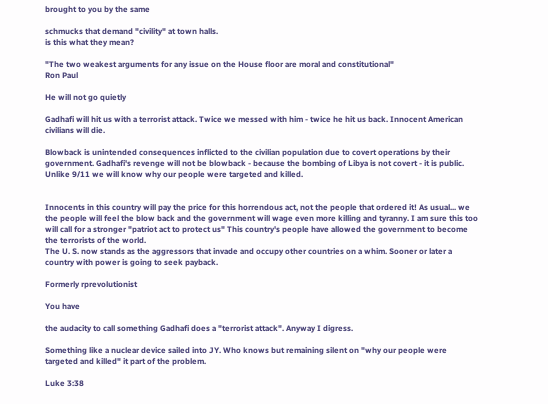brought to you by the same

schmucks that demand "civility" at town halls.
is this what they mean?

"The two weakest arguments for any issue on the House floor are moral and constitutional"
Ron Paul

He will not go quietly

Gadhafi will hit us with a terrorist attack. Twice we messed with him - twice he hit us back. Innocent American civilians will die.

Blowback is unintended consequences inflicted to the civilian population due to covert operations by their government. Gadhafi's revenge will not be blowback - because the bombing of Libya is not covert - it is public. Unlike 9/11 we will know why our people were targeted and killed.


Innocents in this country will pay the price for this horrendous act, not the people that ordered it! As usual... we the people will feel the blow back and the government will wage even more killing and tyranny. I am sure this too will call for a stronger "patriot act to protect us" This country's people have allowed the government to become the terrorists of the world.
The U. S. now stands as the aggressors that invade and occupy other countries on a whim. Sooner or later a country with power is going to seek payback.

Formerly rprevolutionist

You have

the audacity to call something Gadhafi does a "terrorist attack". Anyway I digress.

Something like a nuclear device sailed into JY. Who knows but remaining silent on "why our people were targeted and killed" it part of the problem.

Luke 3:38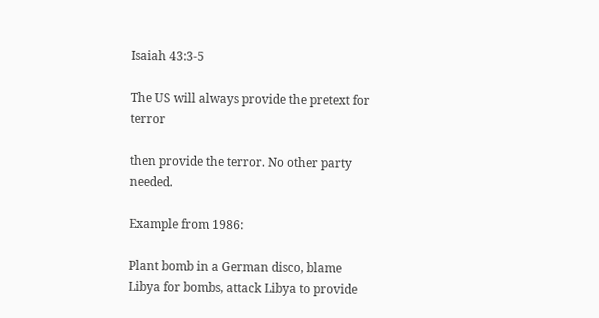Isaiah 43:3-5

The US will always provide the pretext for terror

then provide the terror. No other party needed.

Example from 1986:

Plant bomb in a German disco, blame Libya for bombs, attack Libya to provide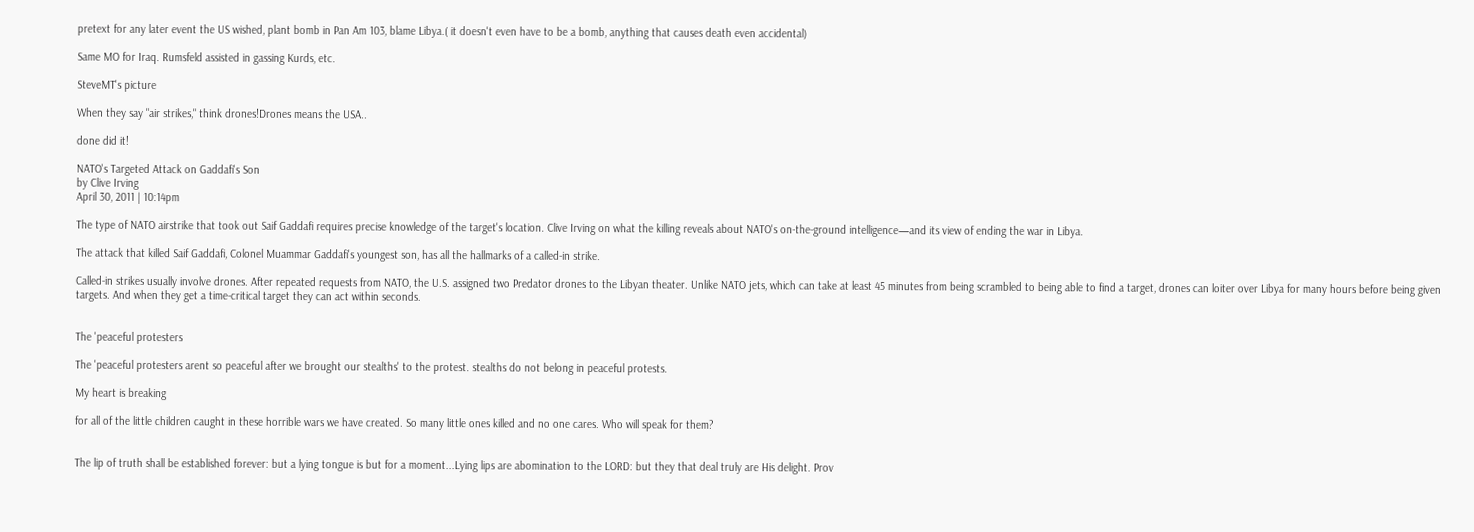pretext for any later event the US wished, plant bomb in Pan Am 103, blame Libya.( it doesn't even have to be a bomb, anything that causes death even accidental)

Same MO for Iraq. Rumsfeld assisted in gassing Kurds, etc.

SteveMT's picture

When they say "air strikes," think drones!Drones means the USA..

done did it!

NATO's Targeted Attack on Gaddafi's Son
by Clive Irving
April 30, 2011 | 10:14pm

The type of NATO airstrike that took out Saif Gaddafi requires precise knowledge of the target's location. Clive Irving on what the killing reveals about NATO's on-the-ground intelligence—and its view of ending the war in Libya.

The attack that killed Saif Gaddafi, Colonel Muammar Gaddafi's youngest son, has all the hallmarks of a called-in strike.

Called-in strikes usually involve drones. After repeated requests from NATO, the U.S. assigned two Predator drones to the Libyan theater. Unlike NATO jets, which can take at least 45 minutes from being scrambled to being able to find a target, drones can loiter over Libya for many hours before being given targets. And when they get a time-critical target they can act within seconds.


The 'peaceful protesters

The 'peaceful protesters arent so peaceful after we brought our stealths' to the protest. stealths do not belong in peaceful protests.

My heart is breaking

for all of the little children caught in these horrible wars we have created. So many little ones killed and no one cares. Who will speak for them?


The lip of truth shall be established forever: but a lying tongue is but for a moment...Lying lips are abomination to the LORD: but they that deal truly are His delight. Prov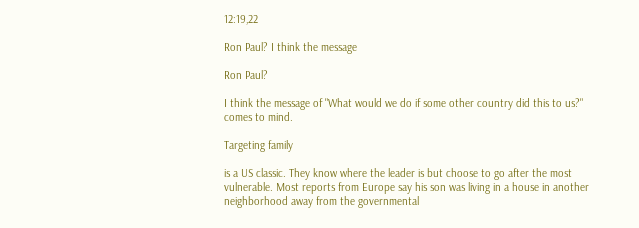12:19,22

Ron Paul? I think the message

Ron Paul?

I think the message of "What would we do if some other country did this to us?" comes to mind.

Targeting family

is a US classic. They know where the leader is but choose to go after the most vulnerable. Most reports from Europe say his son was living in a house in another neighborhood away from the governmental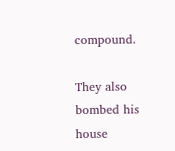compound.

They also bombed his house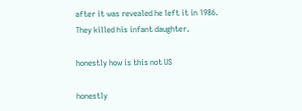after it was revealed he left it in 1986. They killed his infant daughter.

honestly how is this not US

honestly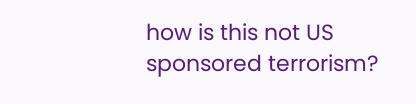how is this not US sponsored terrorism?